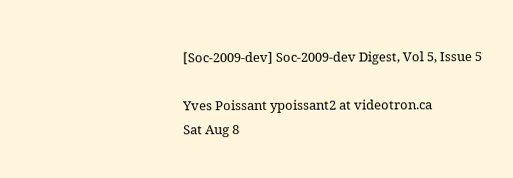[Soc-2009-dev] Soc-2009-dev Digest, Vol 5, Issue 5

Yves Poissant ypoissant2 at videotron.ca
Sat Aug 8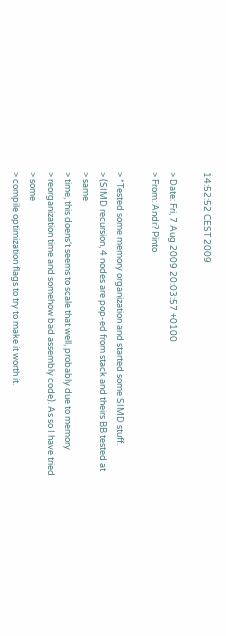14:52:52 CEST 2009

> Date: Fri, 7 Aug 2009 20:03:57 +0100
> From: Andr? Pinto

> *Tested some memory organization and started some SIMD stuff.
> (SIMD recursion, 4 nodes are pop-ed from stack and theirs BB tested at
> same
> time, this doens't seems to scale that well, probably due to memory
> reorganization time and somehow bad assembly code). As so I have tried
> some
> compile optimization flags to try to make it worth it.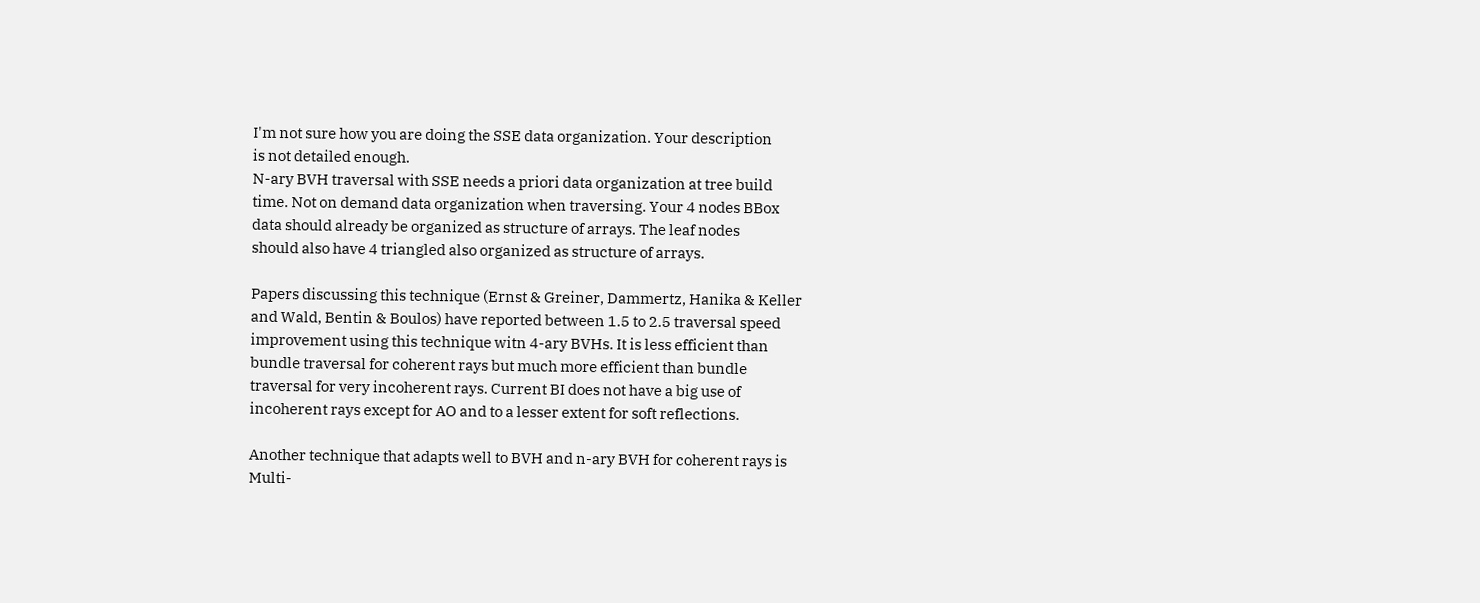I'm not sure how you are doing the SSE data organization. Your description
is not detailed enough.
N-ary BVH traversal with SSE needs a priori data organization at tree build
time. Not on demand data organization when traversing. Your 4 nodes BBox
data should already be organized as structure of arrays. The leaf nodes
should also have 4 triangled also organized as structure of arrays.

Papers discussing this technique (Ernst & Greiner, Dammertz, Hanika & Keller
and Wald, Bentin & Boulos) have reported between 1.5 to 2.5 traversal speed
improvement using this technique witn 4-ary BVHs. It is less efficient than
bundle traversal for coherent rays but much more efficient than bundle
traversal for very incoherent rays. Current BI does not have a big use of
incoherent rays except for AO and to a lesser extent for soft reflections.

Another technique that adapts well to BVH and n-ary BVH for coherent rays is
Multi-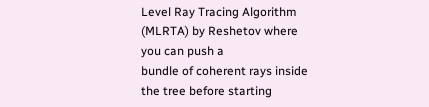Level Ray Tracing Algorithm (MLRTA) by Reshetov where you can push a
bundle of coherent rays inside the tree before starting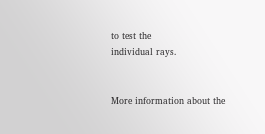to test the
individual rays.


More information about the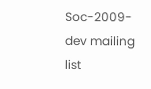Soc-2009-dev mailing list